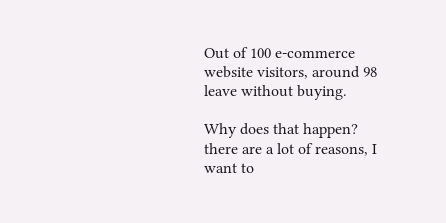Out of 100 e-commerce website visitors, around 98 leave without buying.

Why does that happen? there are a lot of reasons, I want to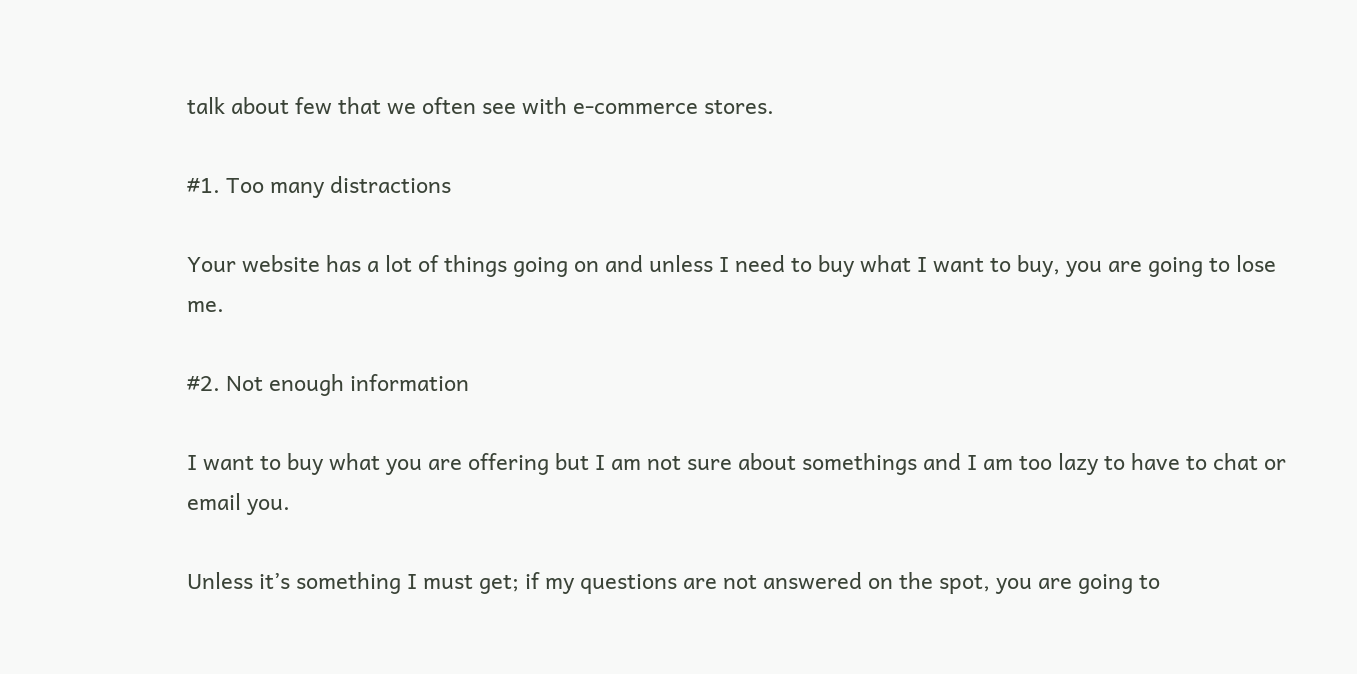talk about few that we often see with e-commerce stores.

#1. Too many distractions

Your website has a lot of things going on and unless I need to buy what I want to buy, you are going to lose me.

#2. Not enough information

I want to buy what you are offering but I am not sure about somethings and I am too lazy to have to chat or email you.

Unless it’s something I must get; if my questions are not answered on the spot, you are going to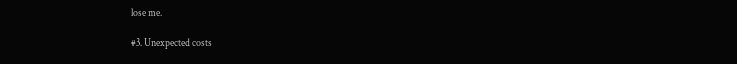lose me.

#3. Unexpected costs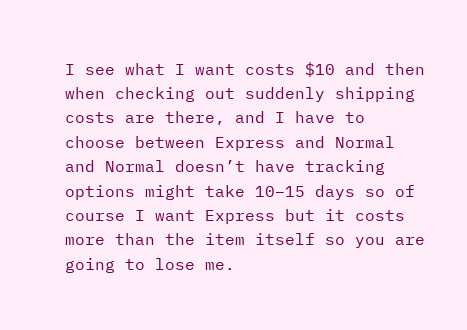I see what I want costs $10 and then when checking out suddenly shipping costs are there, and I have to choose between Express and Normal and Normal doesn’t have tracking options might take 10–15 days so of course I want Express but it costs more than the item itself so you are going to lose me.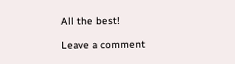All the best!

Leave a comment